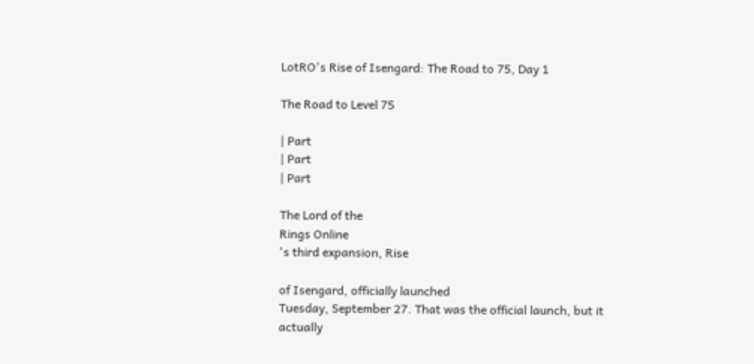LotRO's Rise of Isengard: The Road to 75, Day 1

The Road to Level 75

| Part
| Part
| Part

The Lord of the
Rings Online
's third expansion, Rise

of Isengard, officially launched
Tuesday, September 27. That was the official launch, but it
actually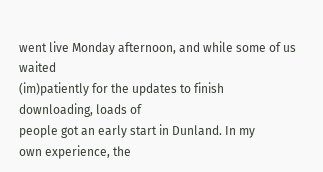went live Monday afternoon, and while some of us waited
(im)patiently for the updates to finish downloading, loads of
people got an early start in Dunland. In my
own experience, the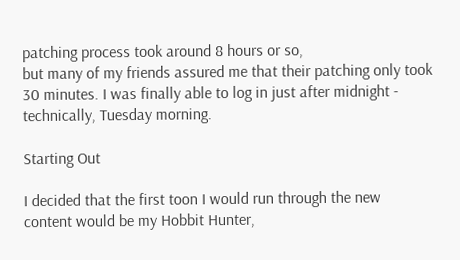patching process took around 8 hours or so,
but many of my friends assured me that their patching only took
30 minutes. I was finally able to log in just after midnight -
technically, Tuesday morning.

Starting Out

I decided that the first toon I would run through the new
content would be my Hobbit Hunter,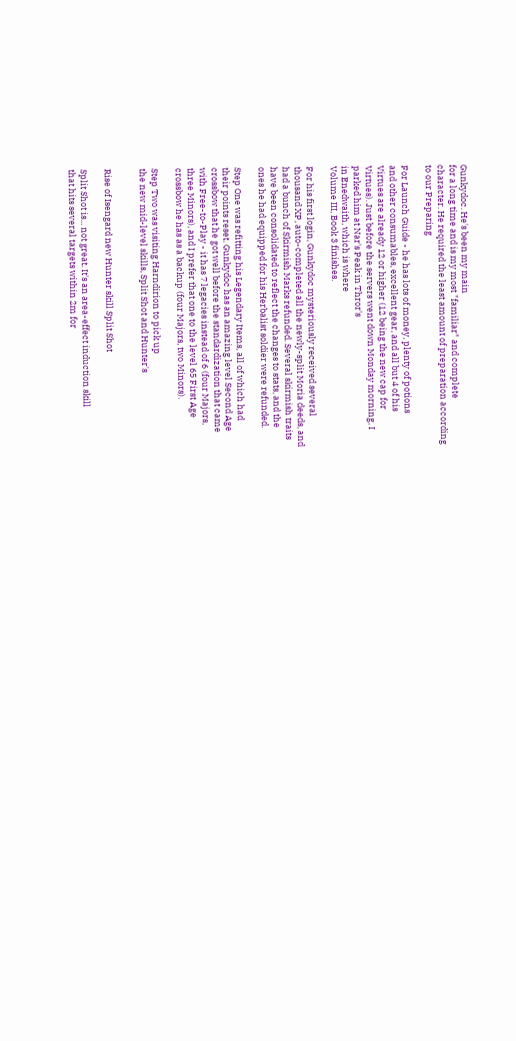Gunkydoc. He's been my main
for a long time and is my most "familiar" and complete
character. He required the least amount of preparation according
to our Preparing

For Launch Guide - he has lots of money, plenty of potions
and other consumables, excellent gear, and all but 4 of his
Virtues are already 12 or higher (12 being the new cap for
Virtues). Just before the servers went down Monday morning, I
parked him at Nar's Peak in Thror's
in Enedwaith, which is where
Volume III, Book 3 finishes.

For his first login, Gunkydoc mysteriously received several
thousand XP, auto-completed all the newly-split Moria deeds, and
had a bunch of Skirmish Marks refunded. Several skirmish traits
have been consolidated to reflect the changes to stats, and the
ones he had equipped for his Herbalist soldier were refunded.

Step One was refitting his Legendary Items, all of which had
their points reset. Gunkydoc has an amazing level Second Age
crossbow that he got well before the standardization that came
with Free-to-Play - it has 7 legacies instead of 6 (four Majors,
three Minors), and I prefer that one to the level 65 First Age
crossbow he has as a backup (four Majors, two Minors).

Step Two was visiting Harndirion to pick up
the new mid-level skills, Split Shot and Hunter's


Rise of Isengard new Hunter skill Split Shot

Split Shot is... not great. It's an area-effect induction skill
that hits several targets within 2m for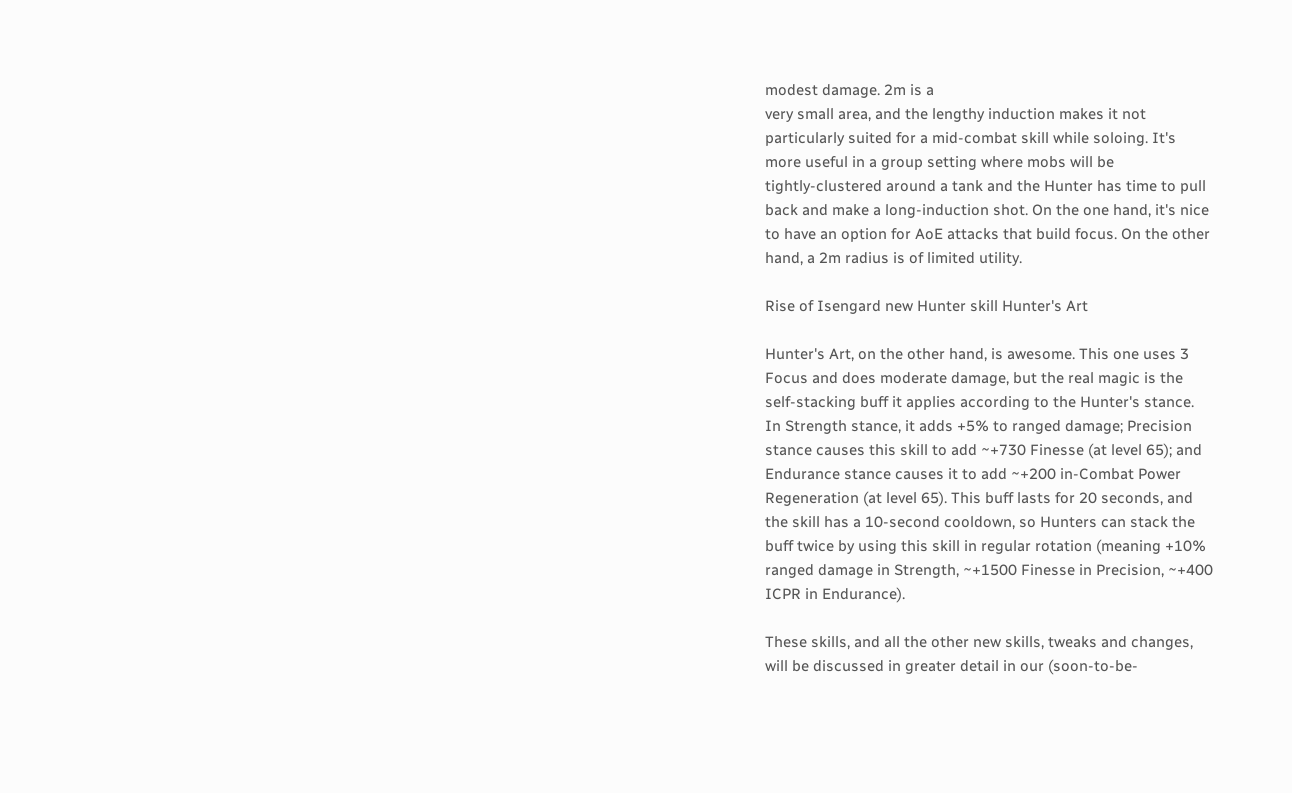modest damage. 2m is a
very small area, and the lengthy induction makes it not
particularly suited for a mid-combat skill while soloing. It's
more useful in a group setting where mobs will be
tightly-clustered around a tank and the Hunter has time to pull
back and make a long-induction shot. On the one hand, it's nice
to have an option for AoE attacks that build focus. On the other
hand, a 2m radius is of limited utility.

Rise of Isengard new Hunter skill Hunter's Art

Hunter's Art, on the other hand, is awesome. This one uses 3
Focus and does moderate damage, but the real magic is the
self-stacking buff it applies according to the Hunter's stance.
In Strength stance, it adds +5% to ranged damage; Precision
stance causes this skill to add ~+730 Finesse (at level 65); and
Endurance stance causes it to add ~+200 in-Combat Power
Regeneration (at level 65). This buff lasts for 20 seconds, and
the skill has a 10-second cooldown, so Hunters can stack the
buff twice by using this skill in regular rotation (meaning +10%
ranged damage in Strength, ~+1500 Finesse in Precision, ~+400
ICPR in Endurance).

These skills, and all the other new skills, tweaks and changes,
will be discussed in greater detail in our (soon-to-be-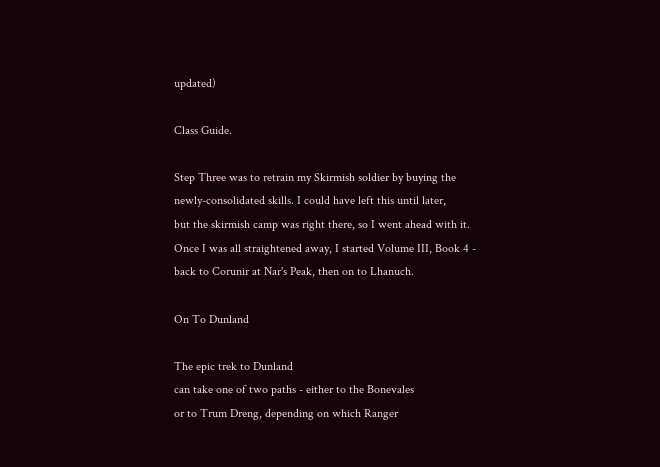updated)

Class Guide.

Step Three was to retrain my Skirmish soldier by buying the
newly-consolidated skills. I could have left this until later,
but the skirmish camp was right there, so I went ahead with it.
Once I was all straightened away, I started Volume III, Book 4 -
back to Corunir at Nar's Peak, then on to Lhanuch.

On To Dunland

The epic trek to Dunland
can take one of two paths - either to the Bonevales
or to Trum Dreng, depending on which Ranger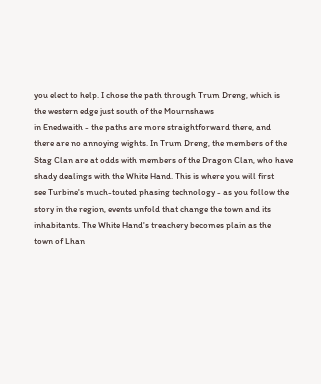you elect to help. I chose the path through Trum Dreng, which is
the western edge just south of the Mournshaws
in Enedwaith - the paths are more straightforward there, and
there are no annoying wights. In Trum Dreng, the members of the
Stag Clan are at odds with members of the Dragon Clan, who have
shady dealings with the White Hand. This is where you will first
see Turbine's much-touted phasing technology - as you follow the
story in the region, events unfold that change the town and its
inhabitants. The White Hand's treachery becomes plain as the
town of Lhan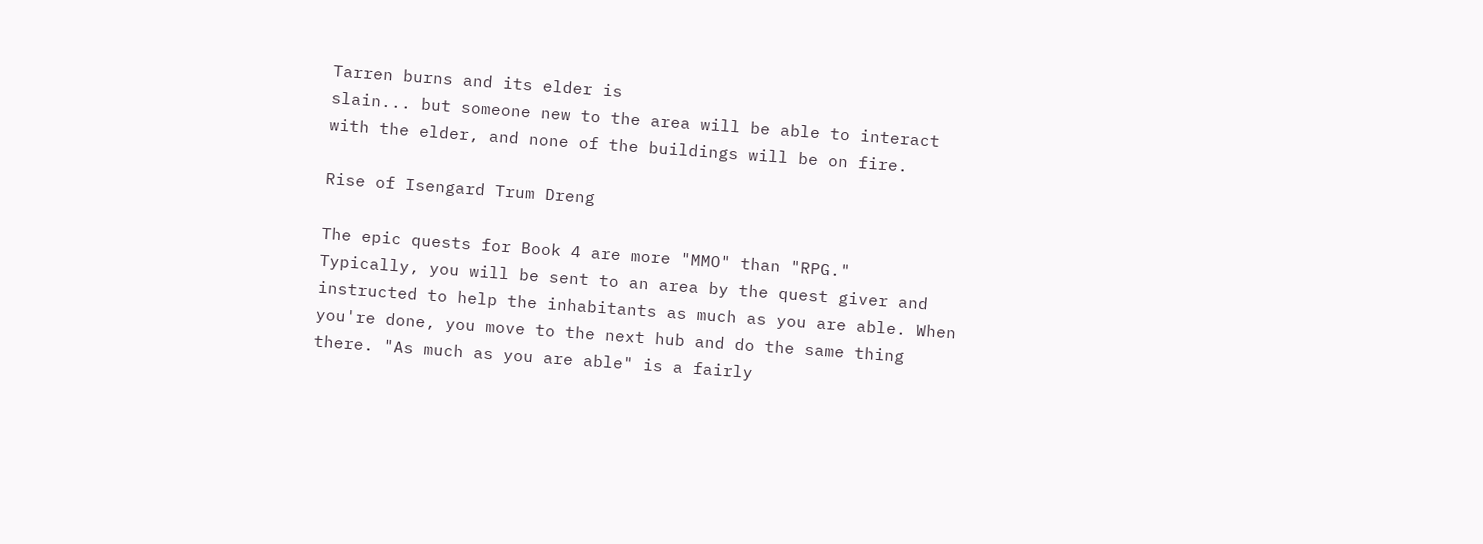Tarren burns and its elder is
slain... but someone new to the area will be able to interact
with the elder, and none of the buildings will be on fire.

Rise of Isengard Trum Dreng

The epic quests for Book 4 are more "MMO" than "RPG."
Typically, you will be sent to an area by the quest giver and
instructed to help the inhabitants as much as you are able. When
you're done, you move to the next hub and do the same thing
there. "As much as you are able" is a fairly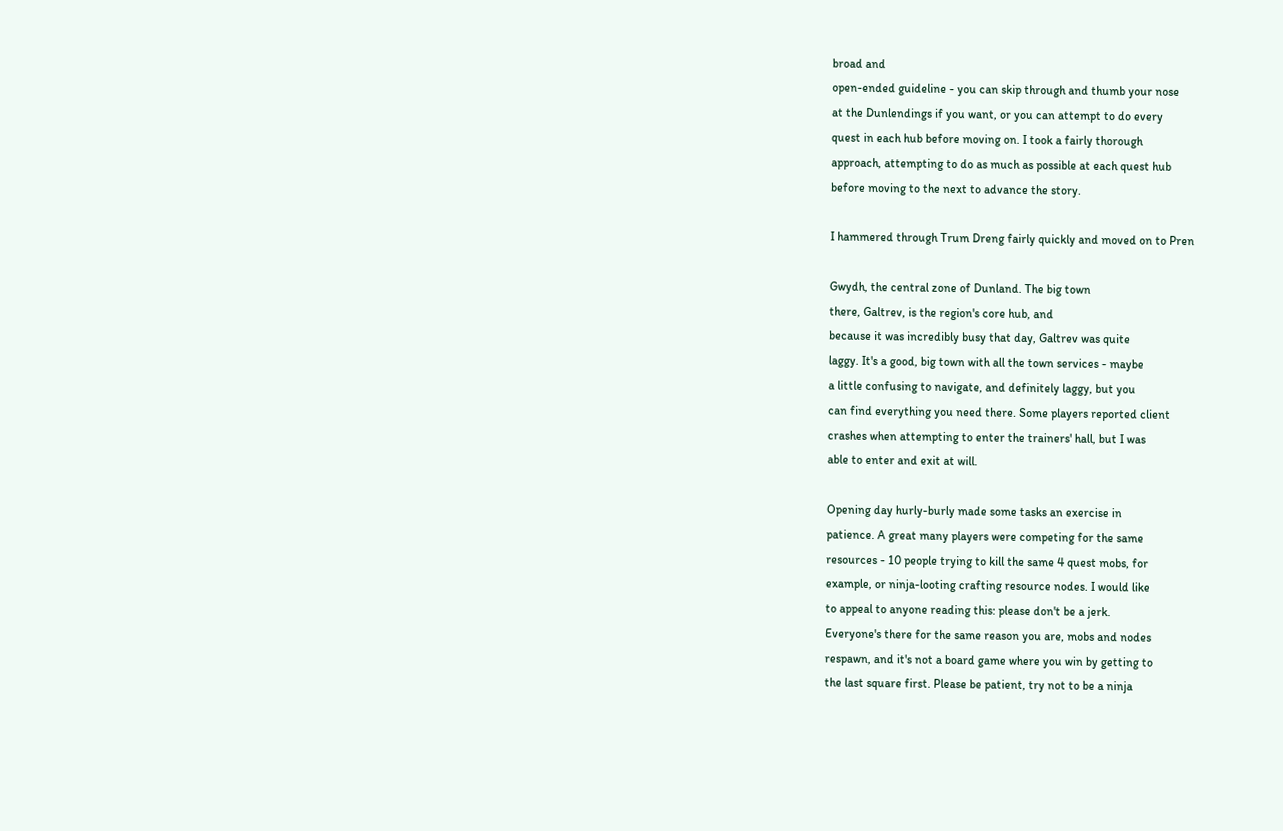broad and
open-ended guideline - you can skip through and thumb your nose
at the Dunlendings if you want, or you can attempt to do every
quest in each hub before moving on. I took a fairly thorough
approach, attempting to do as much as possible at each quest hub
before moving to the next to advance the story.

I hammered through Trum Dreng fairly quickly and moved on to Pren

Gwydh, the central zone of Dunland. The big town
there, Galtrev, is the region's core hub, and
because it was incredibly busy that day, Galtrev was quite
laggy. It's a good, big town with all the town services - maybe
a little confusing to navigate, and definitely laggy, but you
can find everything you need there. Some players reported client
crashes when attempting to enter the trainers' hall, but I was
able to enter and exit at will.

Opening day hurly-burly made some tasks an exercise in
patience. A great many players were competing for the same
resources - 10 people trying to kill the same 4 quest mobs, for
example, or ninja-looting crafting resource nodes. I would like
to appeal to anyone reading this: please don't be a jerk.
Everyone's there for the same reason you are, mobs and nodes
respawn, and it's not a board game where you win by getting to
the last square first. Please be patient, try not to be a ninja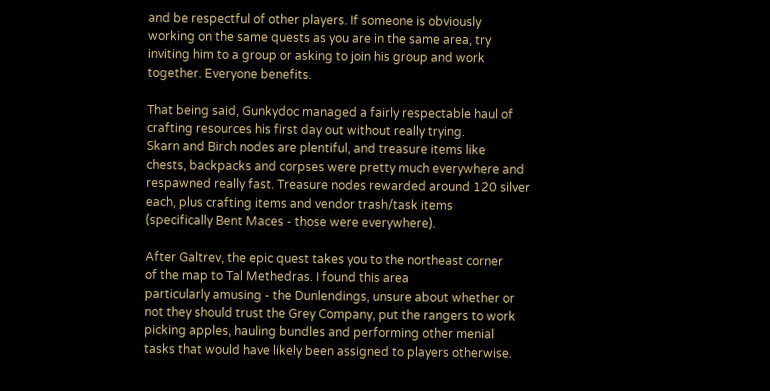and be respectful of other players. If someone is obviously
working on the same quests as you are in the same area, try
inviting him to a group or asking to join his group and work
together. Everyone benefits.

That being said, Gunkydoc managed a fairly respectable haul of
crafting resources his first day out without really trying.
Skarn and Birch nodes are plentiful, and treasure items like
chests, backpacks and corpses were pretty much everywhere and
respawned really fast. Treasure nodes rewarded around 120 silver
each, plus crafting items and vendor trash/task items
(specifically Bent Maces - those were everywhere).

After Galtrev, the epic quest takes you to the northeast corner
of the map to Tal Methedras. I found this area
particularly amusing - the Dunlendings, unsure about whether or
not they should trust the Grey Company, put the rangers to work
picking apples, hauling bundles and performing other menial
tasks that would have likely been assigned to players otherwise.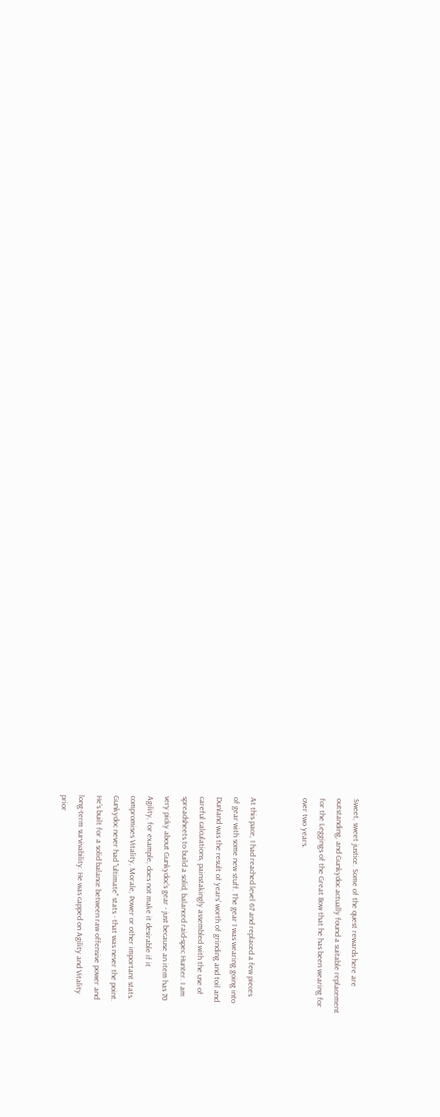Sweet, sweet justice. Some of the quest rewards here are
outstanding, and Gunkydoc actually found a suitable replacement
for the Leggings of the Great Bow that he has been wearing for
over two years.


At this pace, I had reached level 67 and replaced a few pieces
of gear with some new stuff. The gear I was wearing going into
Dunland was the result of years' worth of grinding and toil and
careful calculations, painstakingly assembled with the use of
spreadsheets to build a solid, balanced raid-spec Hunter. I am
very picky about Gunkydoc's gear - just because an item has 70
Agility, for example, does not make it desirable if it
compromises Vitality, Morale, Power or other important stats.
Gunkydoc never had "ultimate" stats - that was never the point.
He's built for a solid balance between raw offensive power and
long-term survivability. He was capped on Agility and Vitality
prior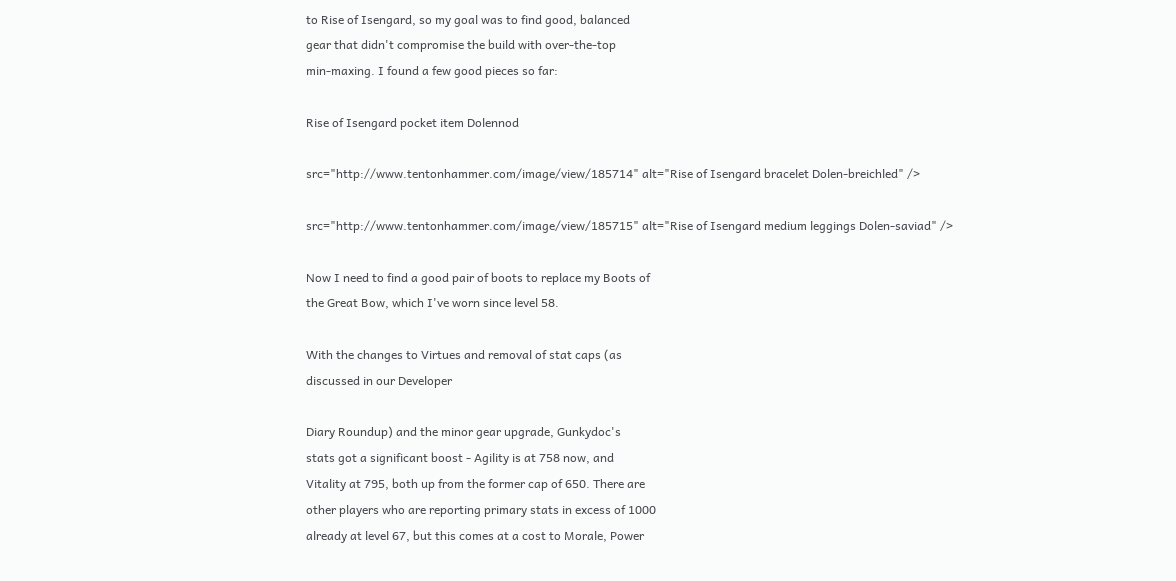to Rise of Isengard, so my goal was to find good, balanced
gear that didn't compromise the build with over-the-top
min-maxing. I found a few good pieces so far:

Rise of Isengard pocket item Dolennod

src="http://www.tentonhammer.com/image/view/185714" alt="Rise of Isengard bracelet Dolen-breichled" />

src="http://www.tentonhammer.com/image/view/185715" alt="Rise of Isengard medium leggings Dolen-saviad" />

Now I need to find a good pair of boots to replace my Boots of
the Great Bow, which I've worn since level 58.

With the changes to Virtues and removal of stat caps (as
discussed in our Developer

Diary Roundup) and the minor gear upgrade, Gunkydoc's
stats got a significant boost - Agility is at 758 now, and
Vitality at 795, both up from the former cap of 650. There are
other players who are reporting primary stats in excess of 1000
already at level 67, but this comes at a cost to Morale, Power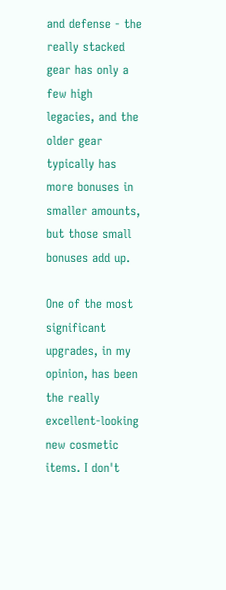and defense - the really stacked gear has only a few high
legacies, and the older gear typically has more bonuses in
smaller amounts, but those small bonuses add up.

One of the most significant upgrades, in my opinion, has been
the really excellent-looking new cosmetic items. I don't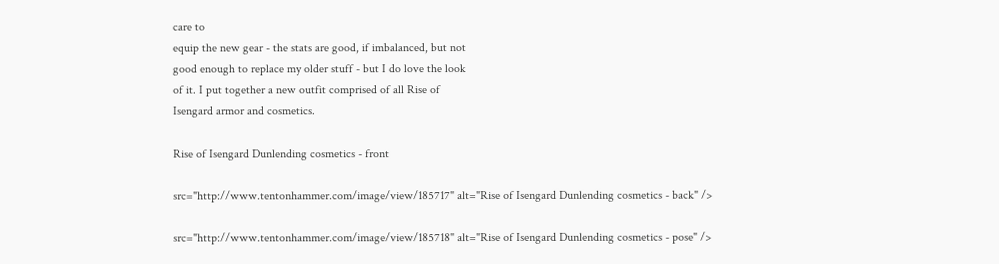care to
equip the new gear - the stats are good, if imbalanced, but not
good enough to replace my older stuff - but I do love the look
of it. I put together a new outfit comprised of all Rise of
Isengard armor and cosmetics.

Rise of Isengard Dunlending cosmetics - front

src="http://www.tentonhammer.com/image/view/185717" alt="Rise of Isengard Dunlending cosmetics - back" />

src="http://www.tentonhammer.com/image/view/185718" alt="Rise of Isengard Dunlending cosmetics - pose" />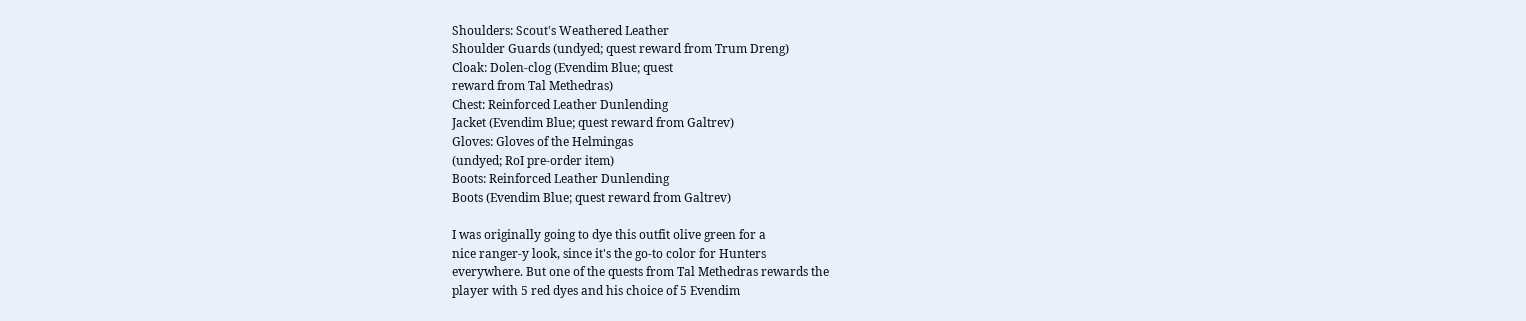Shoulders: Scout's Weathered Leather
Shoulder Guards (undyed; quest reward from Trum Dreng)
Cloak: Dolen-clog (Evendim Blue; quest
reward from Tal Methedras)
Chest: Reinforced Leather Dunlending
Jacket (Evendim Blue; quest reward from Galtrev)
Gloves: Gloves of the Helmingas
(undyed; RoI pre-order item)
Boots: Reinforced Leather Dunlending
Boots (Evendim Blue; quest reward from Galtrev)

I was originally going to dye this outfit olive green for a
nice ranger-y look, since it's the go-to color for Hunters
everywhere. But one of the quests from Tal Methedras rewards the
player with 5 red dyes and his choice of 5 Evendim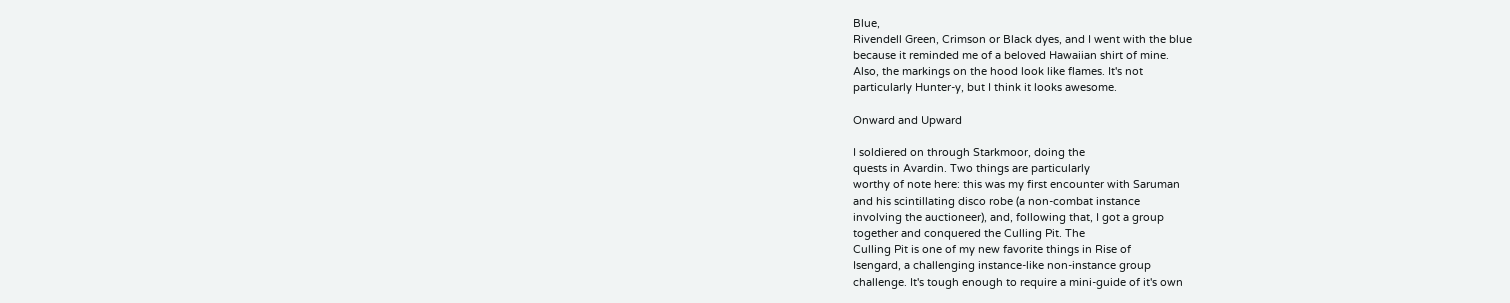Blue,
Rivendell Green, Crimson or Black dyes, and I went with the blue
because it reminded me of a beloved Hawaiian shirt of mine.
Also, the markings on the hood look like flames. It's not
particularly Hunter-y, but I think it looks awesome.

Onward and Upward

I soldiered on through Starkmoor, doing the
quests in Avardin. Two things are particularly
worthy of note here: this was my first encounter with Saruman
and his scintillating disco robe (a non-combat instance
involving the auctioneer), and, following that, I got a group
together and conquered the Culling Pit. The
Culling Pit is one of my new favorite things in Rise of
Isengard, a challenging instance-like non-instance group
challenge. It's tough enough to require a mini-guide of it's own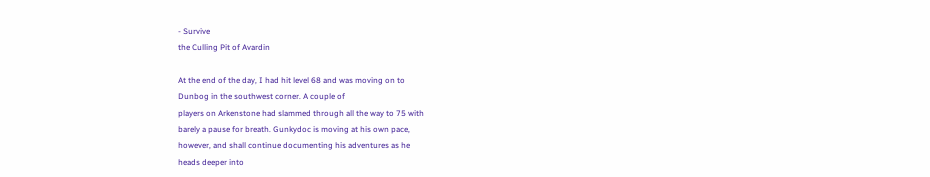- Survive
the Culling Pit of Avardin

At the end of the day, I had hit level 68 and was moving on to
Dunbog in the southwest corner. A couple of
players on Arkenstone had slammed through all the way to 75 with
barely a pause for breath. Gunkydoc is moving at his own pace,
however, and shall continue documenting his adventures as he
heads deeper into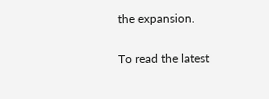the expansion.

To read the latest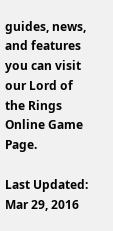guides, news, and features you can visit our Lord of the Rings Online Game Page.

Last Updated: Mar 29, 2016